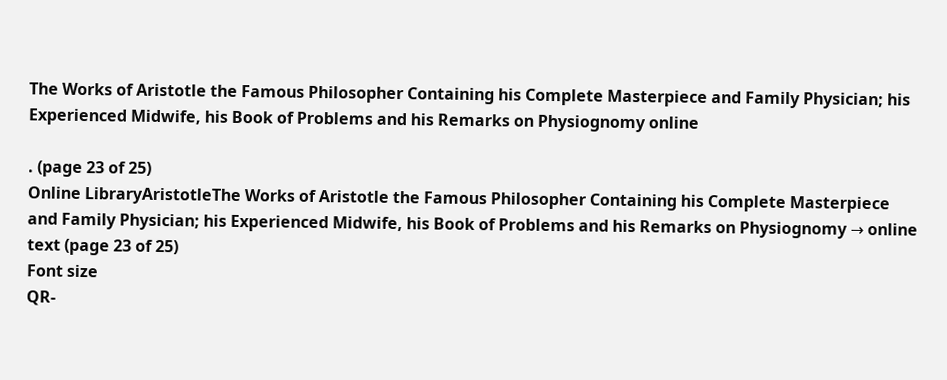The Works of Aristotle the Famous Philosopher Containing his Complete Masterpiece and Family Physician; his Experienced Midwife, his Book of Problems and his Remarks on Physiognomy online

. (page 23 of 25)
Online LibraryAristotleThe Works of Aristotle the Famous Philosopher Containing his Complete Masterpiece and Family Physician; his Experienced Midwife, his Book of Problems and his Remarks on Physiognomy → online text (page 23 of 25)
Font size
QR-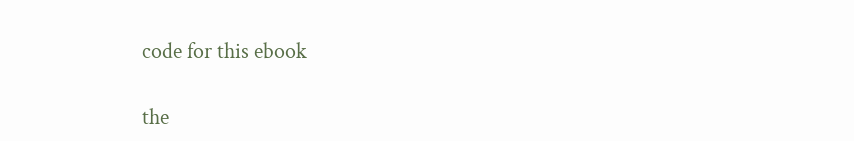code for this ebook

the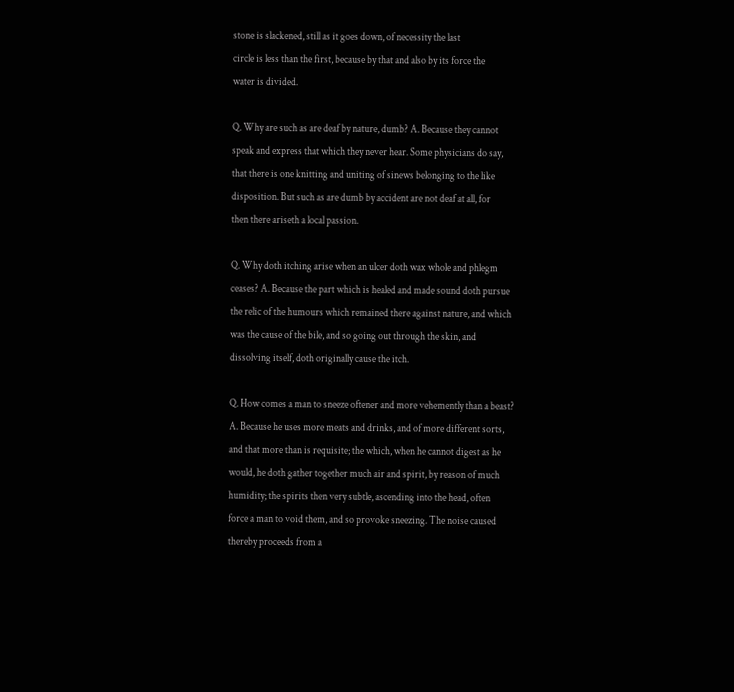stone is slackened, still as it goes down, of necessity the last
circle is less than the first, because by that and also by its force the
water is divided.

Q. Why are such as are deaf by nature, dumb? A. Because they cannot
speak and express that which they never hear. Some physicians do say,
that there is one knitting and uniting of sinews belonging to the like
disposition. But such as are dumb by accident are not deaf at all, for
then there ariseth a local passion.

Q. Why doth itching arise when an ulcer doth wax whole and phlegm
ceases? A. Because the part which is healed and made sound doth pursue
the relic of the humours which remained there against nature, and which
was the cause of the bile, and so going out through the skin, and
dissolving itself, doth originally cause the itch.

Q. How comes a man to sneeze oftener and more vehemently than a beast?
A. Because he uses more meats and drinks, and of more different sorts,
and that more than is requisite; the which, when he cannot digest as he
would, he doth gather together much air and spirit, by reason of much
humidity; the spirits then very subtle, ascending into the head, often
force a man to void them, and so provoke sneezing. The noise caused
thereby proceeds from a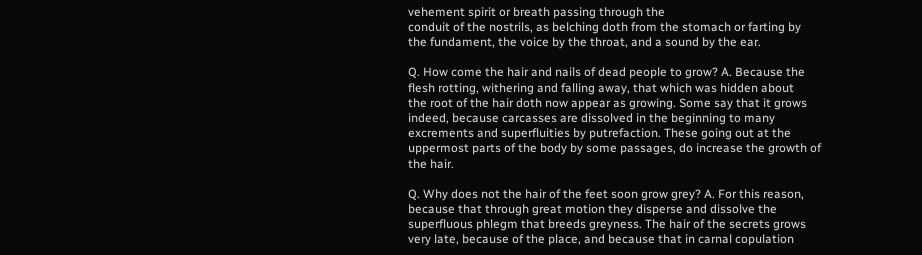vehement spirit or breath passing through the
conduit of the nostrils, as belching doth from the stomach or farting by
the fundament, the voice by the throat, and a sound by the ear.

Q. How come the hair and nails of dead people to grow? A. Because the
flesh rotting, withering and falling away, that which was hidden about
the root of the hair doth now appear as growing. Some say that it grows
indeed, because carcasses are dissolved in the beginning to many
excrements and superfluities by putrefaction. These going out at the
uppermost parts of the body by some passages, do increase the growth of
the hair.

Q. Why does not the hair of the feet soon grow grey? A. For this reason,
because that through great motion they disperse and dissolve the
superfluous phlegm that breeds greyness. The hair of the secrets grows
very late, because of the place, and because that in carnal copulation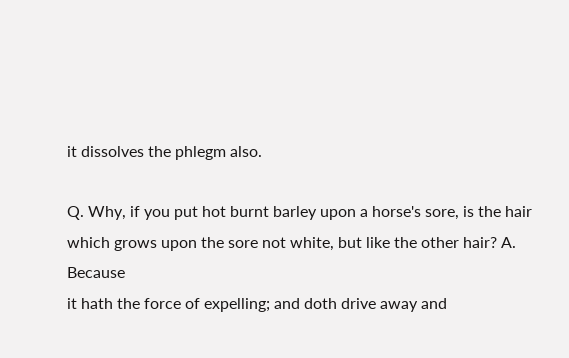it dissolves the phlegm also.

Q. Why, if you put hot burnt barley upon a horse's sore, is the hair
which grows upon the sore not white, but like the other hair? A. Because
it hath the force of expelling; and doth drive away and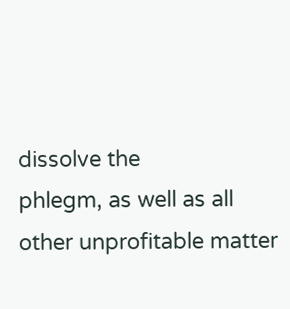dissolve the
phlegm, as well as all other unprofitable matter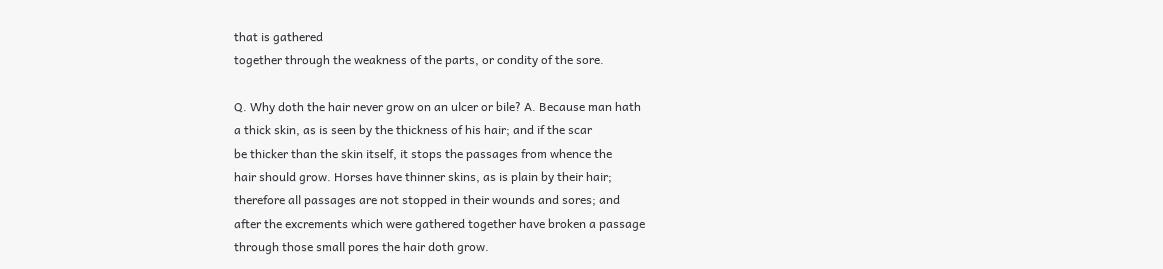that is gathered
together through the weakness of the parts, or condity of the sore.

Q. Why doth the hair never grow on an ulcer or bile? A. Because man hath
a thick skin, as is seen by the thickness of his hair; and if the scar
be thicker than the skin itself, it stops the passages from whence the
hair should grow. Horses have thinner skins, as is plain by their hair;
therefore all passages are not stopped in their wounds and sores; and
after the excrements which were gathered together have broken a passage
through those small pores the hair doth grow.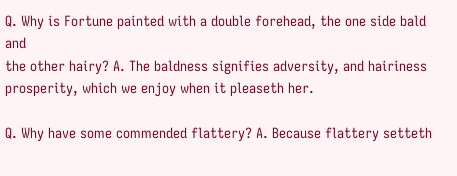Q. Why is Fortune painted with a double forehead, the one side bald and
the other hairy? A. The baldness signifies adversity, and hairiness
prosperity, which we enjoy when it pleaseth her.

Q. Why have some commended flattery? A. Because flattery setteth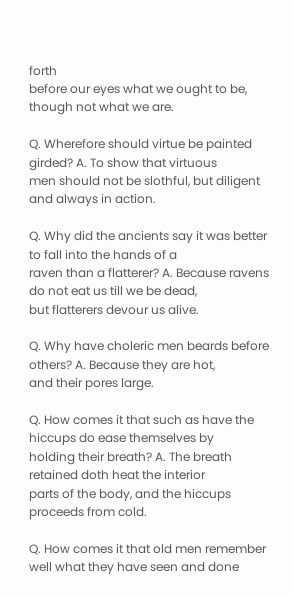forth
before our eyes what we ought to be, though not what we are.

Q. Wherefore should virtue be painted girded? A. To show that virtuous
men should not be slothful, but diligent and always in action.

Q. Why did the ancients say it was better to fall into the hands of a
raven than a flatterer? A. Because ravens do not eat us till we be dead,
but flatterers devour us alive.

Q. Why have choleric men beards before others? A. Because they are hot,
and their pores large.

Q. How comes it that such as have the hiccups do ease themselves by
holding their breath? A. The breath retained doth heat the interior
parts of the body, and the hiccups proceeds from cold.

Q. How comes it that old men remember well what they have seen and done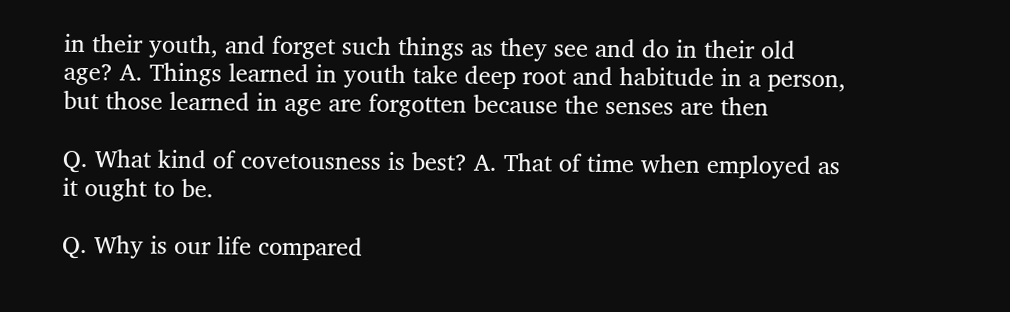in their youth, and forget such things as they see and do in their old
age? A. Things learned in youth take deep root and habitude in a person,
but those learned in age are forgotten because the senses are then

Q. What kind of covetousness is best? A. That of time when employed as
it ought to be.

Q. Why is our life compared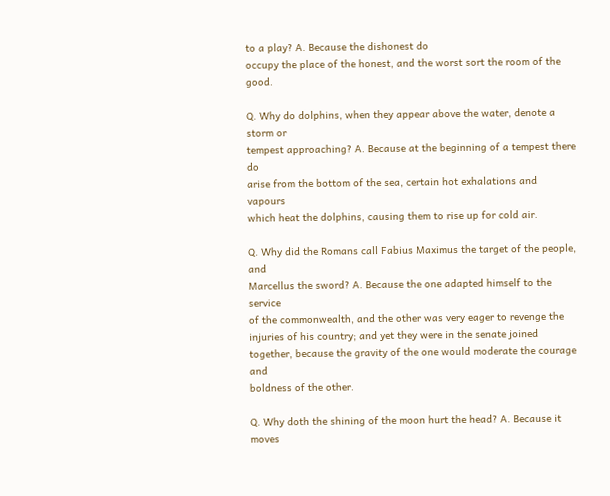to a play? A. Because the dishonest do
occupy the place of the honest, and the worst sort the room of the good.

Q. Why do dolphins, when they appear above the water, denote a storm or
tempest approaching? A. Because at the beginning of a tempest there do
arise from the bottom of the sea, certain hot exhalations and vapours
which heat the dolphins, causing them to rise up for cold air.

Q. Why did the Romans call Fabius Maximus the target of the people, and
Marcellus the sword? A. Because the one adapted himself to the service
of the commonwealth, and the other was very eager to revenge the
injuries of his country; and yet they were in the senate joined
together, because the gravity of the one would moderate the courage and
boldness of the other.

Q. Why doth the shining of the moon hurt the head? A. Because it moves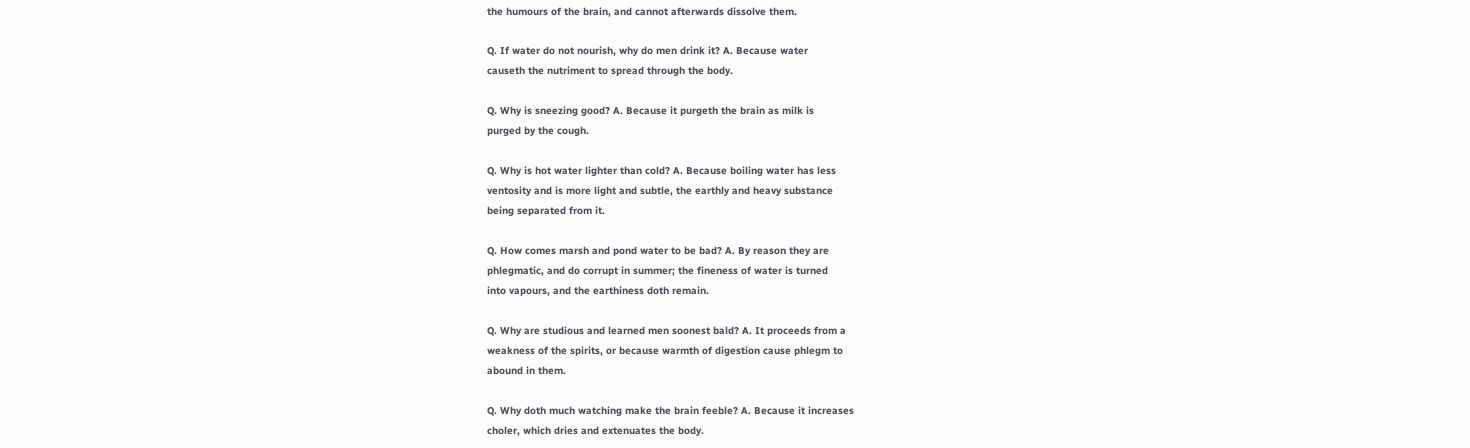the humours of the brain, and cannot afterwards dissolve them.

Q. If water do not nourish, why do men drink it? A. Because water
causeth the nutriment to spread through the body.

Q. Why is sneezing good? A. Because it purgeth the brain as milk is
purged by the cough.

Q. Why is hot water lighter than cold? A. Because boiling water has less
ventosity and is more light and subtle, the earthly and heavy substance
being separated from it.

Q. How comes marsh and pond water to be bad? A. By reason they are
phlegmatic, and do corrupt in summer; the fineness of water is turned
into vapours, and the earthiness doth remain.

Q. Why are studious and learned men soonest bald? A. It proceeds from a
weakness of the spirits, or because warmth of digestion cause phlegm to
abound in them.

Q. Why doth much watching make the brain feeble? A. Because it increases
choler, which dries and extenuates the body.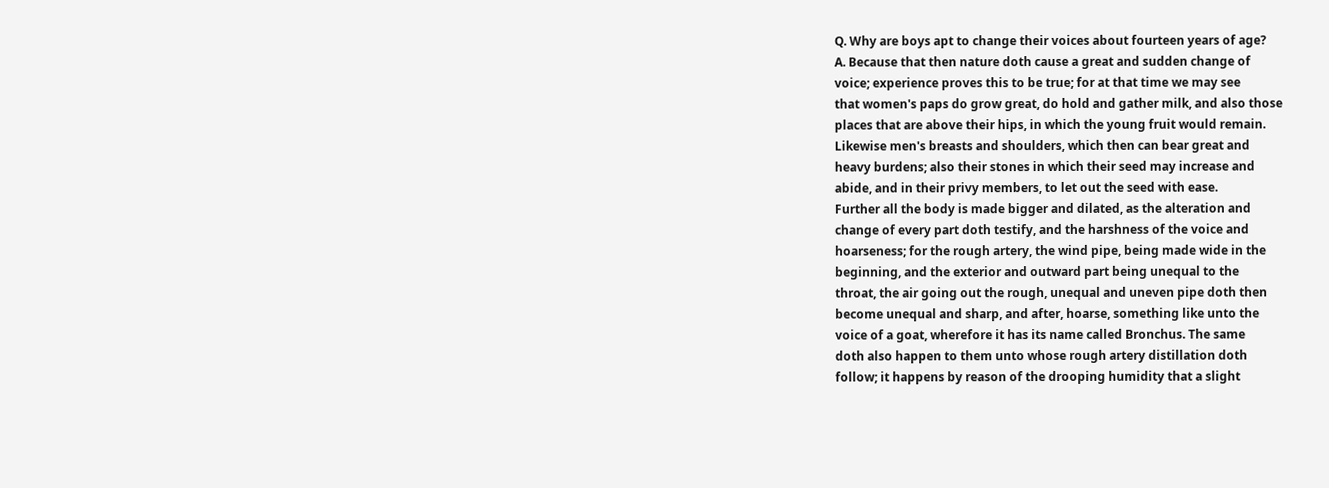Q. Why are boys apt to change their voices about fourteen years of age?
A. Because that then nature doth cause a great and sudden change of
voice; experience proves this to be true; for at that time we may see
that women's paps do grow great, do hold and gather milk, and also those
places that are above their hips, in which the young fruit would remain.
Likewise men's breasts and shoulders, which then can bear great and
heavy burdens; also their stones in which their seed may increase and
abide, and in their privy members, to let out the seed with ease.
Further all the body is made bigger and dilated, as the alteration and
change of every part doth testify, and the harshness of the voice and
hoarseness; for the rough artery, the wind pipe, being made wide in the
beginning, and the exterior and outward part being unequal to the
throat, the air going out the rough, unequal and uneven pipe doth then
become unequal and sharp, and after, hoarse, something like unto the
voice of a goat, wherefore it has its name called Bronchus. The same
doth also happen to them unto whose rough artery distillation doth
follow; it happens by reason of the drooping humidity that a slight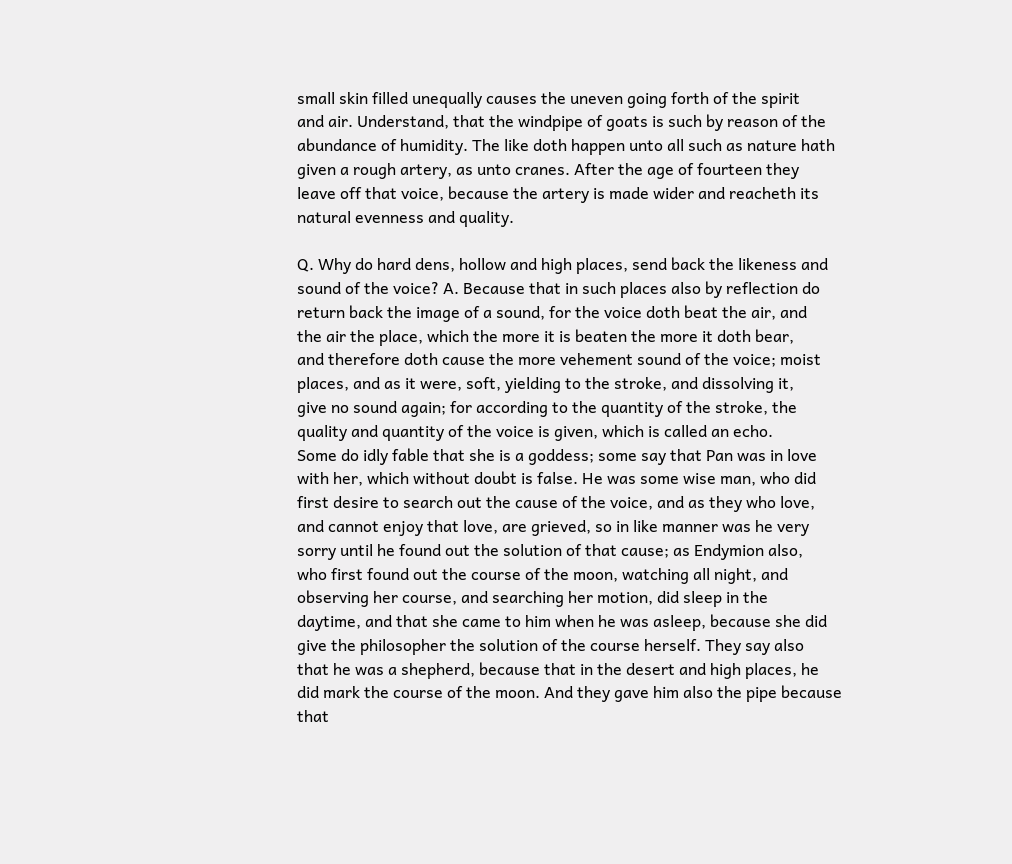small skin filled unequally causes the uneven going forth of the spirit
and air. Understand, that the windpipe of goats is such by reason of the
abundance of humidity. The like doth happen unto all such as nature hath
given a rough artery, as unto cranes. After the age of fourteen they
leave off that voice, because the artery is made wider and reacheth its
natural evenness and quality.

Q. Why do hard dens, hollow and high places, send back the likeness and
sound of the voice? A. Because that in such places also by reflection do
return back the image of a sound, for the voice doth beat the air, and
the air the place, which the more it is beaten the more it doth bear,
and therefore doth cause the more vehement sound of the voice; moist
places, and as it were, soft, yielding to the stroke, and dissolving it,
give no sound again; for according to the quantity of the stroke, the
quality and quantity of the voice is given, which is called an echo.
Some do idly fable that she is a goddess; some say that Pan was in love
with her, which without doubt is false. He was some wise man, who did
first desire to search out the cause of the voice, and as they who love,
and cannot enjoy that love, are grieved, so in like manner was he very
sorry until he found out the solution of that cause; as Endymion also,
who first found out the course of the moon, watching all night, and
observing her course, and searching her motion, did sleep in the
daytime, and that she came to him when he was asleep, because she did
give the philosopher the solution of the course herself. They say also
that he was a shepherd, because that in the desert and high places, he
did mark the course of the moon. And they gave him also the pipe because
that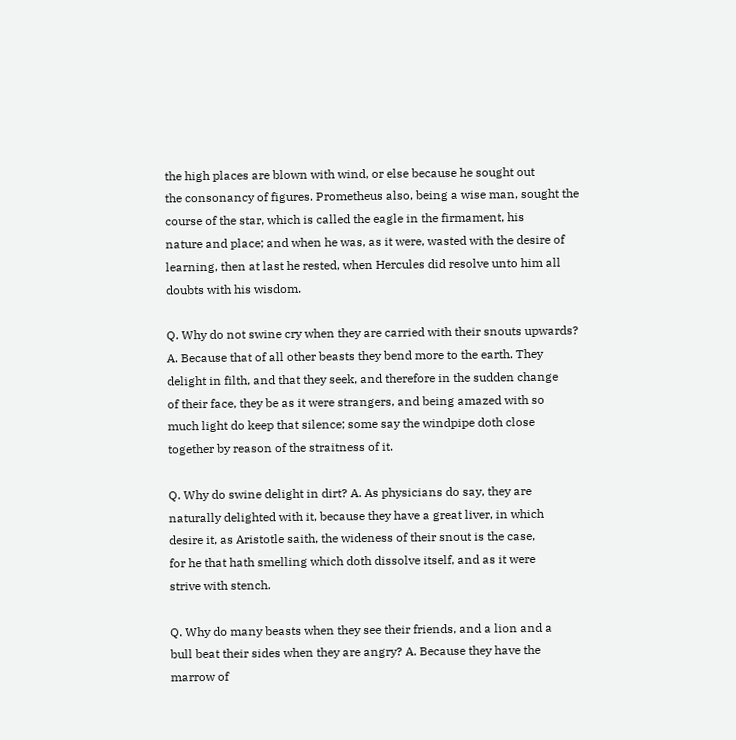the high places are blown with wind, or else because he sought out
the consonancy of figures. Prometheus also, being a wise man, sought the
course of the star, which is called the eagle in the firmament, his
nature and place; and when he was, as it were, wasted with the desire of
learning, then at last he rested, when Hercules did resolve unto him all
doubts with his wisdom.

Q. Why do not swine cry when they are carried with their snouts upwards?
A. Because that of all other beasts they bend more to the earth. They
delight in filth, and that they seek, and therefore in the sudden change
of their face, they be as it were strangers, and being amazed with so
much light do keep that silence; some say the windpipe doth close
together by reason of the straitness of it.

Q. Why do swine delight in dirt? A. As physicians do say, they are
naturally delighted with it, because they have a great liver, in which
desire it, as Aristotle saith, the wideness of their snout is the case,
for he that hath smelling which doth dissolve itself, and as it were
strive with stench.

Q. Why do many beasts when they see their friends, and a lion and a
bull beat their sides when they are angry? A. Because they have the
marrow of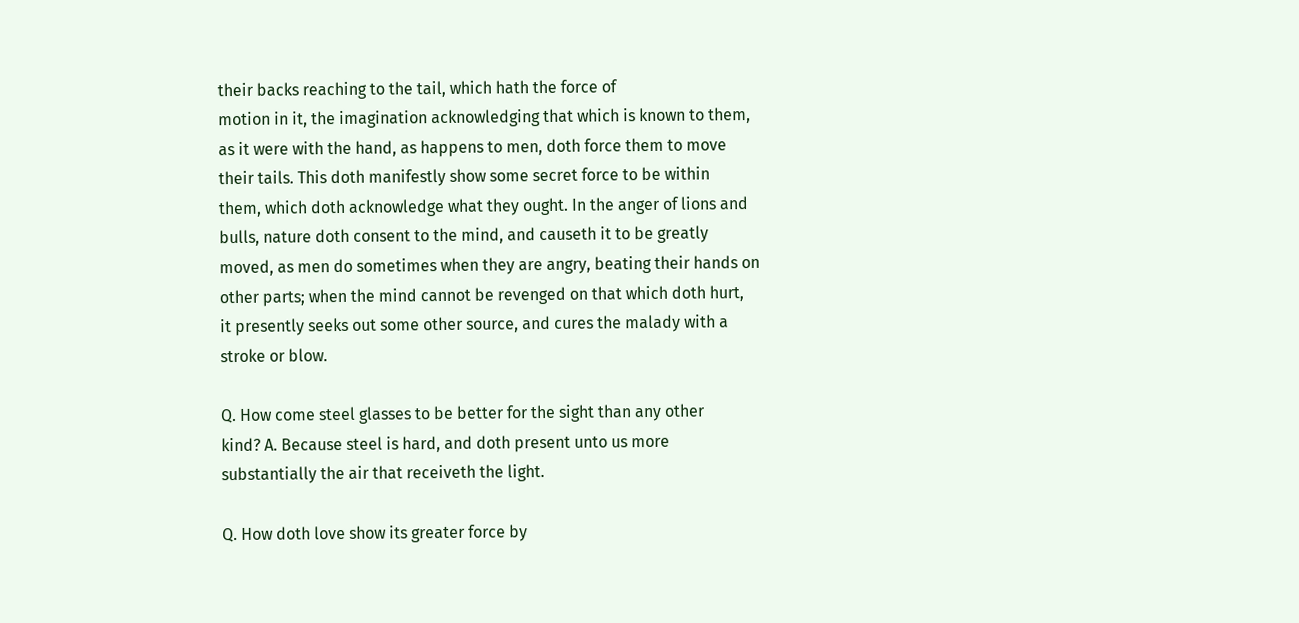their backs reaching to the tail, which hath the force of
motion in it, the imagination acknowledging that which is known to them,
as it were with the hand, as happens to men, doth force them to move
their tails. This doth manifestly show some secret force to be within
them, which doth acknowledge what they ought. In the anger of lions and
bulls, nature doth consent to the mind, and causeth it to be greatly
moved, as men do sometimes when they are angry, beating their hands on
other parts; when the mind cannot be revenged on that which doth hurt,
it presently seeks out some other source, and cures the malady with a
stroke or blow.

Q. How come steel glasses to be better for the sight than any other
kind? A. Because steel is hard, and doth present unto us more
substantially the air that receiveth the light.

Q. How doth love show its greater force by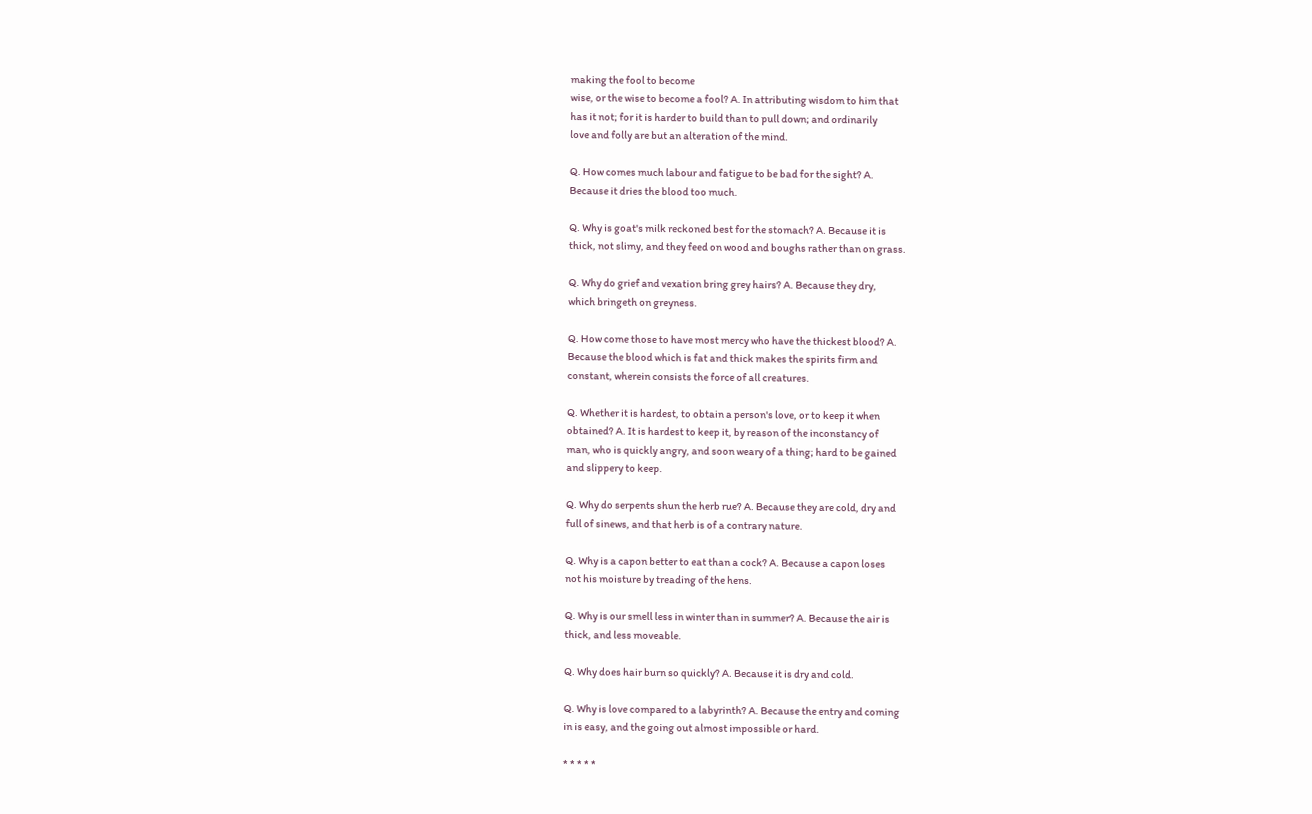making the fool to become
wise, or the wise to become a fool? A. In attributing wisdom to him that
has it not; for it is harder to build than to pull down; and ordinarily
love and folly are but an alteration of the mind.

Q. How comes much labour and fatigue to be bad for the sight? A.
Because it dries the blood too much.

Q. Why is goat's milk reckoned best for the stomach? A. Because it is
thick, not slimy, and they feed on wood and boughs rather than on grass.

Q. Why do grief and vexation bring grey hairs? A. Because they dry,
which bringeth on greyness.

Q. How come those to have most mercy who have the thickest blood? A.
Because the blood which is fat and thick makes the spirits firm and
constant, wherein consists the force of all creatures.

Q. Whether it is hardest, to obtain a person's love, or to keep it when
obtained? A. It is hardest to keep it, by reason of the inconstancy of
man, who is quickly angry, and soon weary of a thing; hard to be gained
and slippery to keep.

Q. Why do serpents shun the herb rue? A. Because they are cold, dry and
full of sinews, and that herb is of a contrary nature.

Q. Why is a capon better to eat than a cock? A. Because a capon loses
not his moisture by treading of the hens.

Q. Why is our smell less in winter than in summer? A. Because the air is
thick, and less moveable.

Q. Why does hair burn so quickly? A. Because it is dry and cold.

Q. Why is love compared to a labyrinth? A. Because the entry and coming
in is easy, and the going out almost impossible or hard.

* * * * *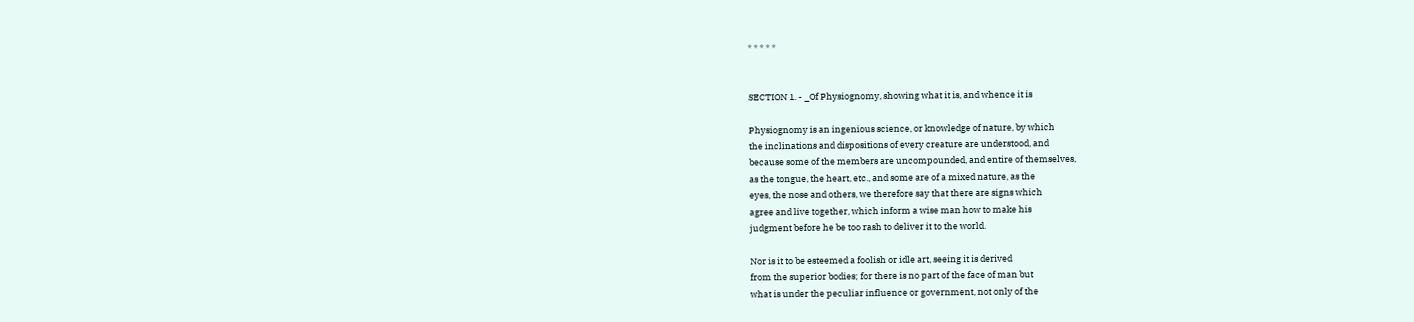* * * * *


SECTION 1. - _Of Physiognomy, showing what it is, and whence it is

Physiognomy is an ingenious science, or knowledge of nature, by which
the inclinations and dispositions of every creature are understood, and
because some of the members are uncompounded, and entire of themselves,
as the tongue, the heart, etc., and some are of a mixed nature, as the
eyes, the nose and others, we therefore say that there are signs which
agree and live together, which inform a wise man how to make his
judgment before he be too rash to deliver it to the world.

Nor is it to be esteemed a foolish or idle art, seeing it is derived
from the superior bodies; for there is no part of the face of man but
what is under the peculiar influence or government, not only of the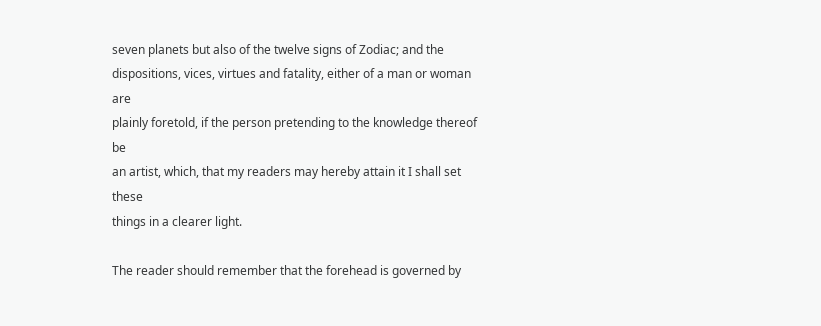seven planets but also of the twelve signs of Zodiac; and the
dispositions, vices, virtues and fatality, either of a man or woman are
plainly foretold, if the person pretending to the knowledge thereof be
an artist, which, that my readers may hereby attain it I shall set these
things in a clearer light.

The reader should remember that the forehead is governed by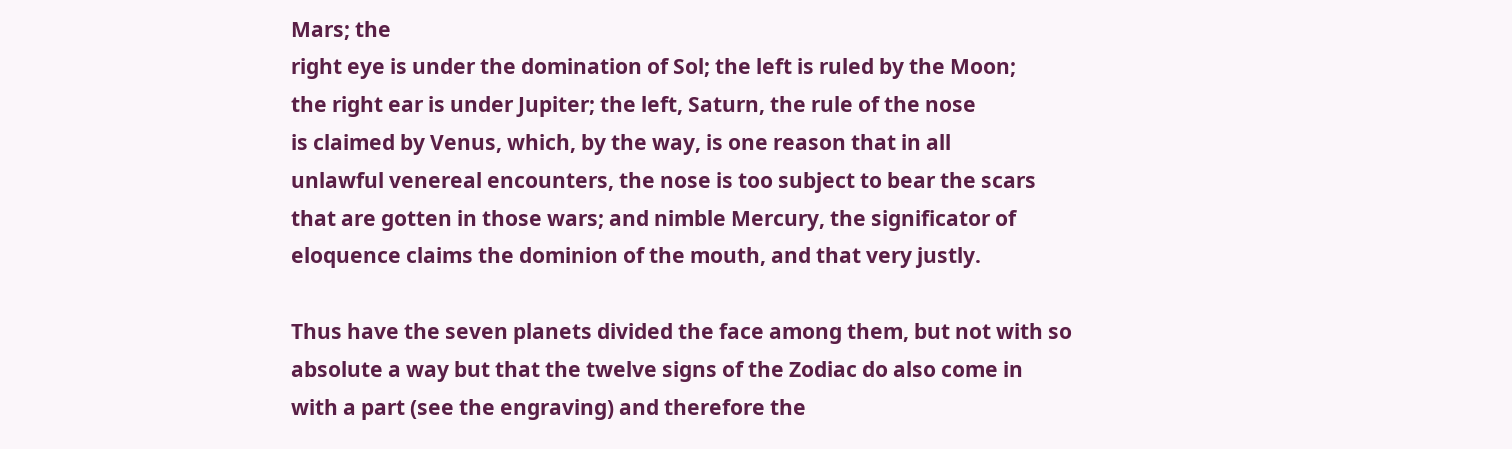Mars; the
right eye is under the domination of Sol; the left is ruled by the Moon;
the right ear is under Jupiter; the left, Saturn, the rule of the nose
is claimed by Venus, which, by the way, is one reason that in all
unlawful venereal encounters, the nose is too subject to bear the scars
that are gotten in those wars; and nimble Mercury, the significator of
eloquence claims the dominion of the mouth, and that very justly.

Thus have the seven planets divided the face among them, but not with so
absolute a way but that the twelve signs of the Zodiac do also come in
with a part (see the engraving) and therefore the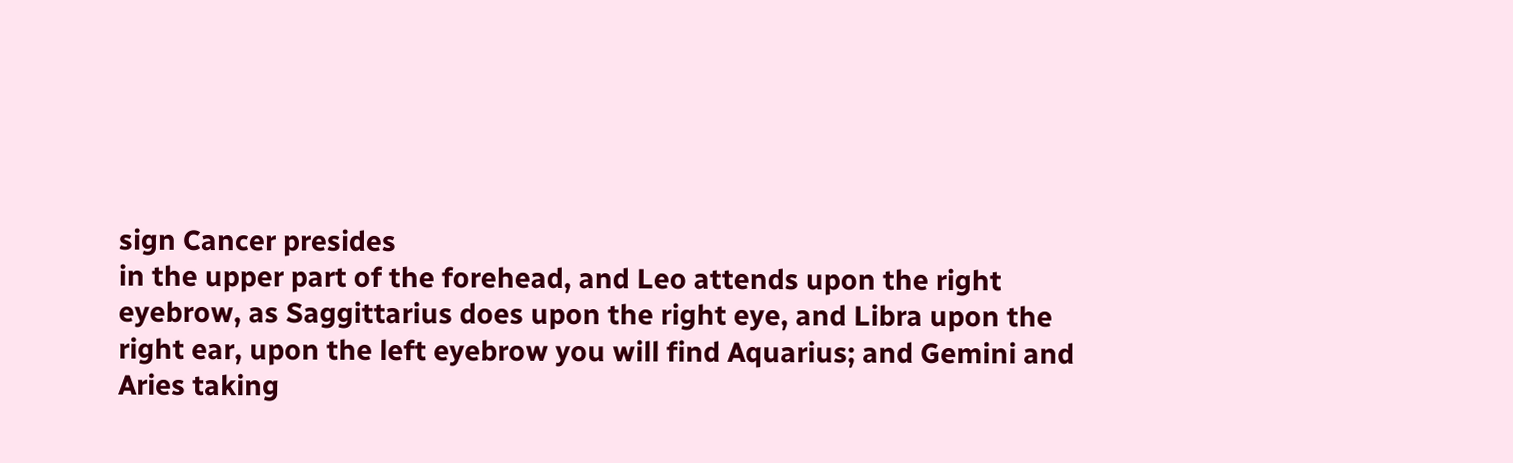sign Cancer presides
in the upper part of the forehead, and Leo attends upon the right
eyebrow, as Saggittarius does upon the right eye, and Libra upon the
right ear, upon the left eyebrow you will find Aquarius; and Gemini and
Aries taking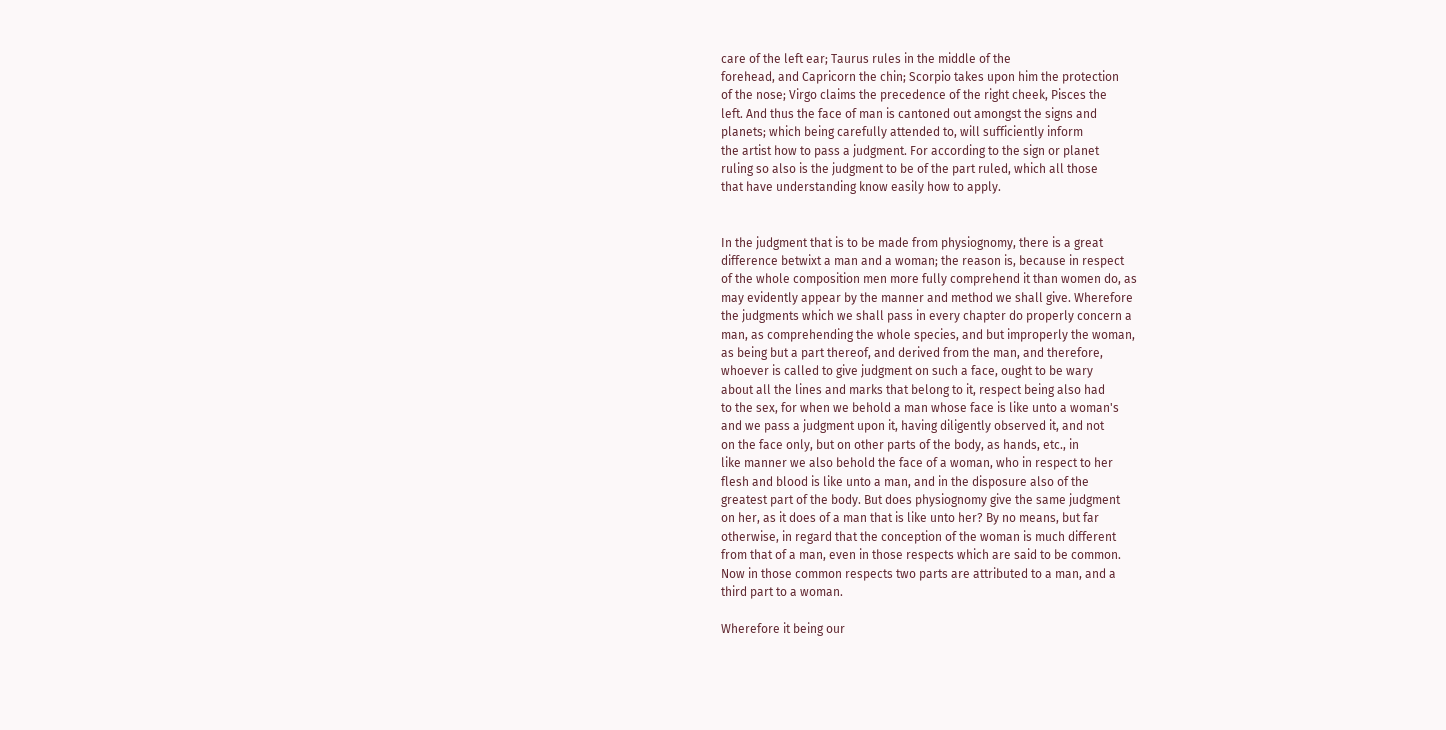care of the left ear; Taurus rules in the middle of the
forehead, and Capricorn the chin; Scorpio takes upon him the protection
of the nose; Virgo claims the precedence of the right cheek, Pisces the
left. And thus the face of man is cantoned out amongst the signs and
planets; which being carefully attended to, will sufficiently inform
the artist how to pass a judgment. For according to the sign or planet
ruling so also is the judgment to be of the part ruled, which all those
that have understanding know easily how to apply.


In the judgment that is to be made from physiognomy, there is a great
difference betwixt a man and a woman; the reason is, because in respect
of the whole composition men more fully comprehend it than women do, as
may evidently appear by the manner and method we shall give. Wherefore
the judgments which we shall pass in every chapter do properly concern a
man, as comprehending the whole species, and but improperly the woman,
as being but a part thereof, and derived from the man, and therefore,
whoever is called to give judgment on such a face, ought to be wary
about all the lines and marks that belong to it, respect being also had
to the sex, for when we behold a man whose face is like unto a woman's
and we pass a judgment upon it, having diligently observed it, and not
on the face only, but on other parts of the body, as hands, etc., in
like manner we also behold the face of a woman, who in respect to her
flesh and blood is like unto a man, and in the disposure also of the
greatest part of the body. But does physiognomy give the same judgment
on her, as it does of a man that is like unto her? By no means, but far
otherwise, in regard that the conception of the woman is much different
from that of a man, even in those respects which are said to be common.
Now in those common respects two parts are attributed to a man, and a
third part to a woman.

Wherefore it being our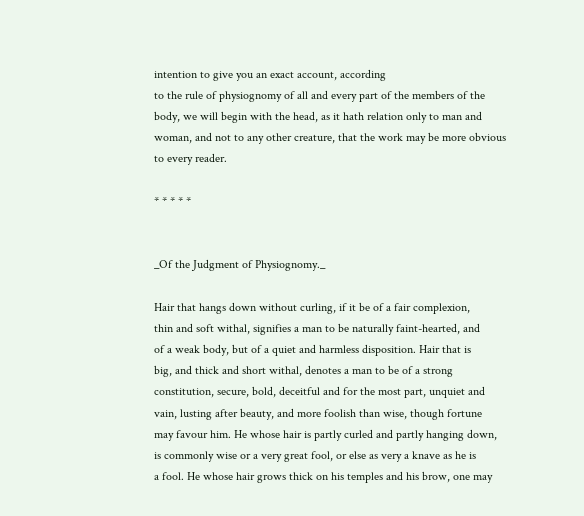intention to give you an exact account, according
to the rule of physiognomy of all and every part of the members of the
body, we will begin with the head, as it hath relation only to man and
woman, and not to any other creature, that the work may be more obvious
to every reader.

* * * * *


_Of the Judgment of Physiognomy._

Hair that hangs down without curling, if it be of a fair complexion,
thin and soft withal, signifies a man to be naturally faint-hearted, and
of a weak body, but of a quiet and harmless disposition. Hair that is
big, and thick and short withal, denotes a man to be of a strong
constitution, secure, bold, deceitful and for the most part, unquiet and
vain, lusting after beauty, and more foolish than wise, though fortune
may favour him. He whose hair is partly curled and partly hanging down,
is commonly wise or a very great fool, or else as very a knave as he is
a fool. He whose hair grows thick on his temples and his brow, one may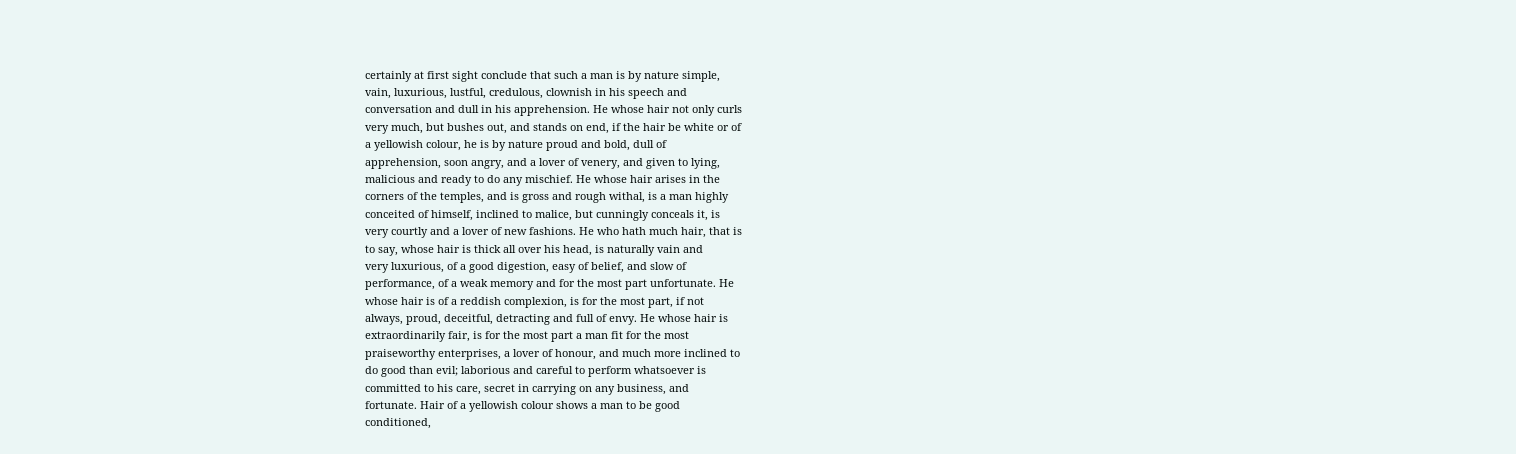certainly at first sight conclude that such a man is by nature simple,
vain, luxurious, lustful, credulous, clownish in his speech and
conversation and dull in his apprehension. He whose hair not only curls
very much, but bushes out, and stands on end, if the hair be white or of
a yellowish colour, he is by nature proud and bold, dull of
apprehension, soon angry, and a lover of venery, and given to lying,
malicious and ready to do any mischief. He whose hair arises in the
corners of the temples, and is gross and rough withal, is a man highly
conceited of himself, inclined to malice, but cunningly conceals it, is
very courtly and a lover of new fashions. He who hath much hair, that is
to say, whose hair is thick all over his head, is naturally vain and
very luxurious, of a good digestion, easy of belief, and slow of
performance, of a weak memory and for the most part unfortunate. He
whose hair is of a reddish complexion, is for the most part, if not
always, proud, deceitful, detracting and full of envy. He whose hair is
extraordinarily fair, is for the most part a man fit for the most
praiseworthy enterprises, a lover of honour, and much more inclined to
do good than evil; laborious and careful to perform whatsoever is
committed to his care, secret in carrying on any business, and
fortunate. Hair of a yellowish colour shows a man to be good
conditioned,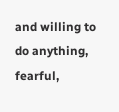and willing to do anything, fearful,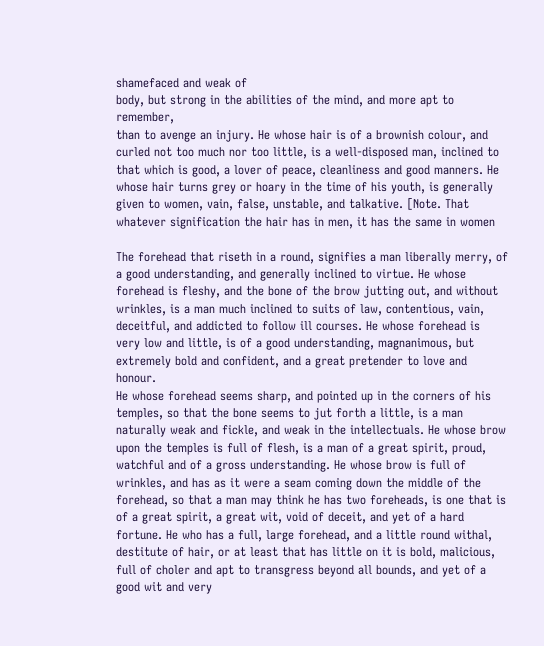shamefaced and weak of
body, but strong in the abilities of the mind, and more apt to remember,
than to avenge an injury. He whose hair is of a brownish colour, and
curled not too much nor too little, is a well-disposed man, inclined to
that which is good, a lover of peace, cleanliness and good manners. He
whose hair turns grey or hoary in the time of his youth, is generally
given to women, vain, false, unstable, and talkative. [Note. That
whatever signification the hair has in men, it has the same in women

The forehead that riseth in a round, signifies a man liberally merry, of
a good understanding, and generally inclined to virtue. He whose
forehead is fleshy, and the bone of the brow jutting out, and without
wrinkles, is a man much inclined to suits of law, contentious, vain,
deceitful, and addicted to follow ill courses. He whose forehead is
very low and little, is of a good understanding, magnanimous, but
extremely bold and confident, and a great pretender to love and honour.
He whose forehead seems sharp, and pointed up in the corners of his
temples, so that the bone seems to jut forth a little, is a man
naturally weak and fickle, and weak in the intellectuals. He whose brow
upon the temples is full of flesh, is a man of a great spirit, proud,
watchful and of a gross understanding. He whose brow is full of
wrinkles, and has as it were a seam coming down the middle of the
forehead, so that a man may think he has two foreheads, is one that is
of a great spirit, a great wit, void of deceit, and yet of a hard
fortune. He who has a full, large forehead, and a little round withal,
destitute of hair, or at least that has little on it is bold, malicious,
full of choler and apt to transgress beyond all bounds, and yet of a
good wit and very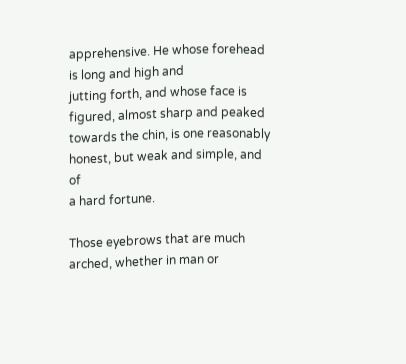apprehensive. He whose forehead is long and high and
jutting forth, and whose face is figured, almost sharp and peaked
towards the chin, is one reasonably honest, but weak and simple, and of
a hard fortune.

Those eyebrows that are much arched, whether in man or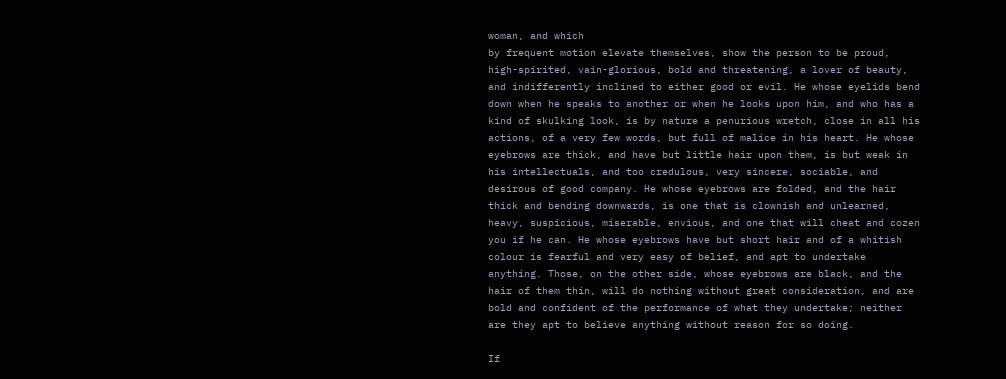woman, and which
by frequent motion elevate themselves, show the person to be proud,
high-spirited, vain-glorious, bold and threatening, a lover of beauty,
and indifferently inclined to either good or evil. He whose eyelids bend
down when he speaks to another or when he looks upon him, and who has a
kind of skulking look, is by nature a penurious wretch, close in all his
actions, of a very few words, but full of malice in his heart. He whose
eyebrows are thick, and have but little hair upon them, is but weak in
his intellectuals, and too credulous, very sincere, sociable, and
desirous of good company. He whose eyebrows are folded, and the hair
thick and bending downwards, is one that is clownish and unlearned,
heavy, suspicious, miserable, envious, and one that will cheat and cozen
you if he can. He whose eyebrows have but short hair and of a whitish
colour is fearful and very easy of belief, and apt to undertake
anything. Those, on the other side, whose eyebrows are black, and the
hair of them thin, will do nothing without great consideration, and are
bold and confident of the performance of what they undertake; neither
are they apt to believe anything without reason for so doing.

If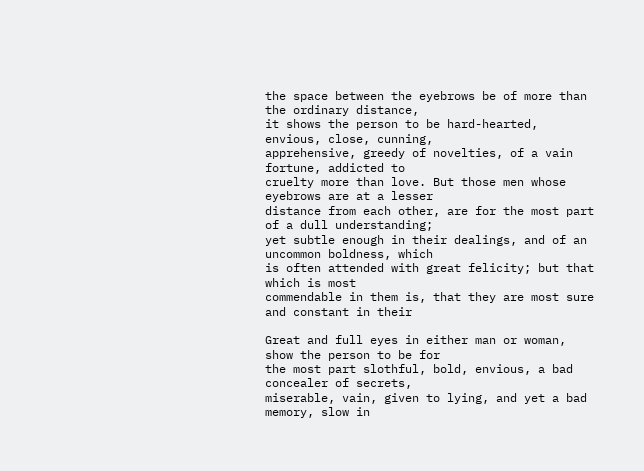the space between the eyebrows be of more than the ordinary distance,
it shows the person to be hard-hearted, envious, close, cunning,
apprehensive, greedy of novelties, of a vain fortune, addicted to
cruelty more than love. But those men whose eyebrows are at a lesser
distance from each other, are for the most part of a dull understanding;
yet subtle enough in their dealings, and of an uncommon boldness, which
is often attended with great felicity; but that which is most
commendable in them is, that they are most sure and constant in their

Great and full eyes in either man or woman, show the person to be for
the most part slothful, bold, envious, a bad concealer of secrets,
miserable, vain, given to lying, and yet a bad memory, slow in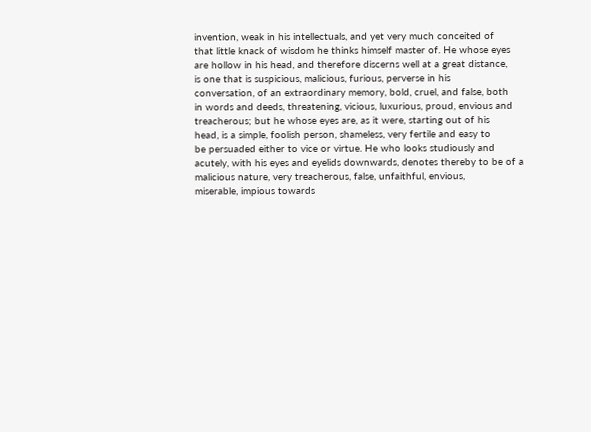invention, weak in his intellectuals, and yet very much conceited of
that little knack of wisdom he thinks himself master of. He whose eyes
are hollow in his head, and therefore discerns well at a great distance,
is one that is suspicious, malicious, furious, perverse in his
conversation, of an extraordinary memory, bold, cruel, and false, both
in words and deeds, threatening, vicious, luxurious, proud, envious and
treacherous; but he whose eyes are, as it were, starting out of his
head, is a simple, foolish person, shameless, very fertile and easy to
be persuaded either to vice or virtue. He who looks studiously and
acutely, with his eyes and eyelids downwards, denotes thereby to be of a
malicious nature, very treacherous, false, unfaithful, envious,
miserable, impious towards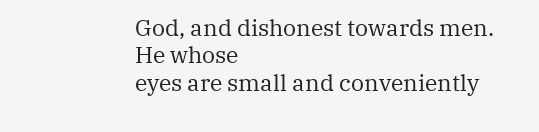God, and dishonest towards men. He whose
eyes are small and conveniently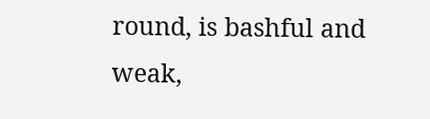round, is bashful and weak,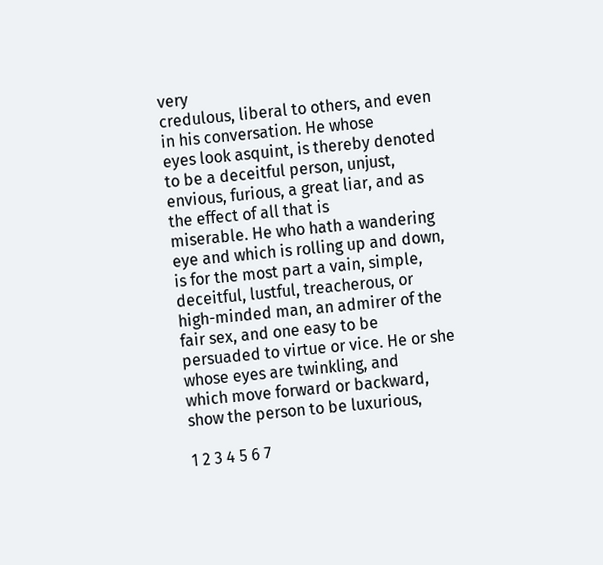very
credulous, liberal to others, and even in his conversation. He whose
eyes look asquint, is thereby denoted to be a deceitful person, unjust,
envious, furious, a great liar, and as the effect of all that is
miserable. He who hath a wandering eye and which is rolling up and down,
is for the most part a vain, simple, deceitful, lustful, treacherous, or
high-minded man, an admirer of the fair sex, and one easy to be
persuaded to virtue or vice. He or she whose eyes are twinkling, and
which move forward or backward, show the person to be luxurious,

1 2 3 4 5 6 7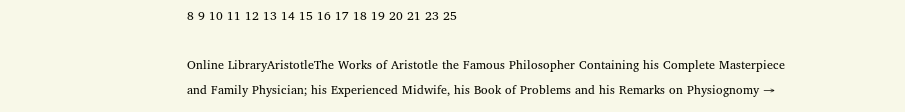8 9 10 11 12 13 14 15 16 17 18 19 20 21 23 25

Online LibraryAristotleThe Works of Aristotle the Famous Philosopher Containing his Complete Masterpiece and Family Physician; his Experienced Midwife, his Book of Problems and his Remarks on Physiognomy →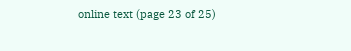online text (page 23 of 25)